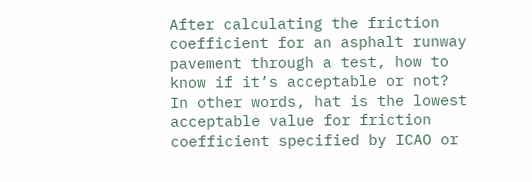After calculating the friction coefficient for an asphalt runway pavement through a test, how to know if it’s acceptable or not? In other words, hat is the lowest acceptable value for friction coefficient specified by ICAO or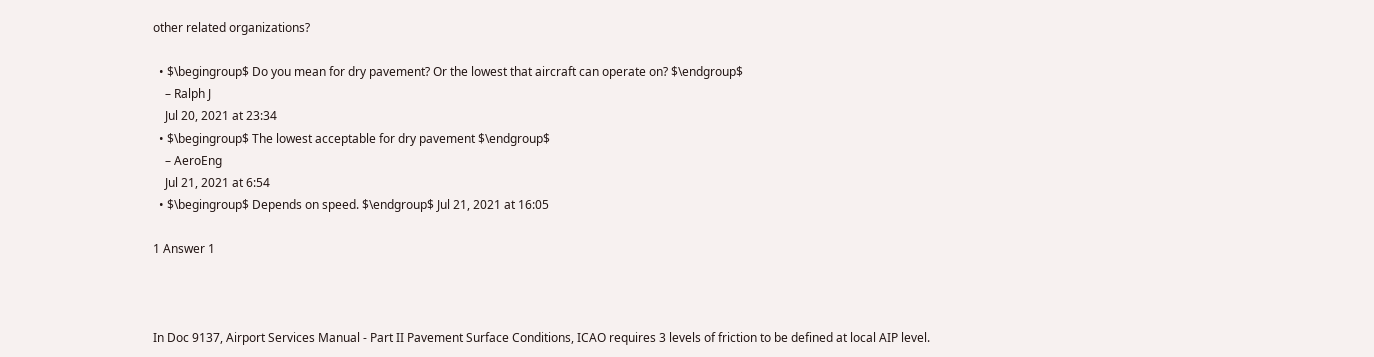other related organizations?

  • $\begingroup$ Do you mean for dry pavement? Or the lowest that aircraft can operate on? $\endgroup$
    – Ralph J
    Jul 20, 2021 at 23:34
  • $\begingroup$ The lowest acceptable for dry pavement $\endgroup$
    – AeroEng
    Jul 21, 2021 at 6:54
  • $\begingroup$ Depends on speed. $\endgroup$ Jul 21, 2021 at 16:05

1 Answer 1



In Doc 9137, Airport Services Manual - Part II Pavement Surface Conditions, ICAO requires 3 levels of friction to be defined at local AIP level.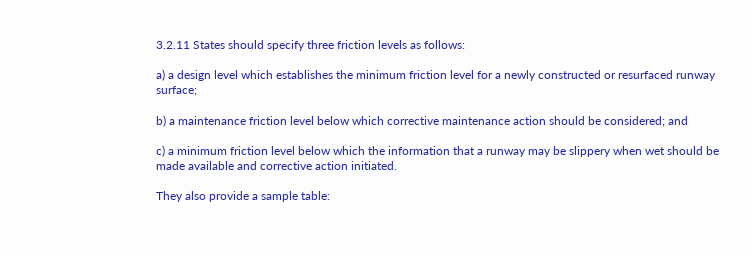3.2.11 States should specify three friction levels as follows:

a) a design level which establishes the minimum friction level for a newly constructed or resurfaced runway surface;

b) a maintenance friction level below which corrective maintenance action should be considered; and

c) a minimum friction level below which the information that a runway may be slippery when wet should be made available and corrective action initiated.

They also provide a sample table: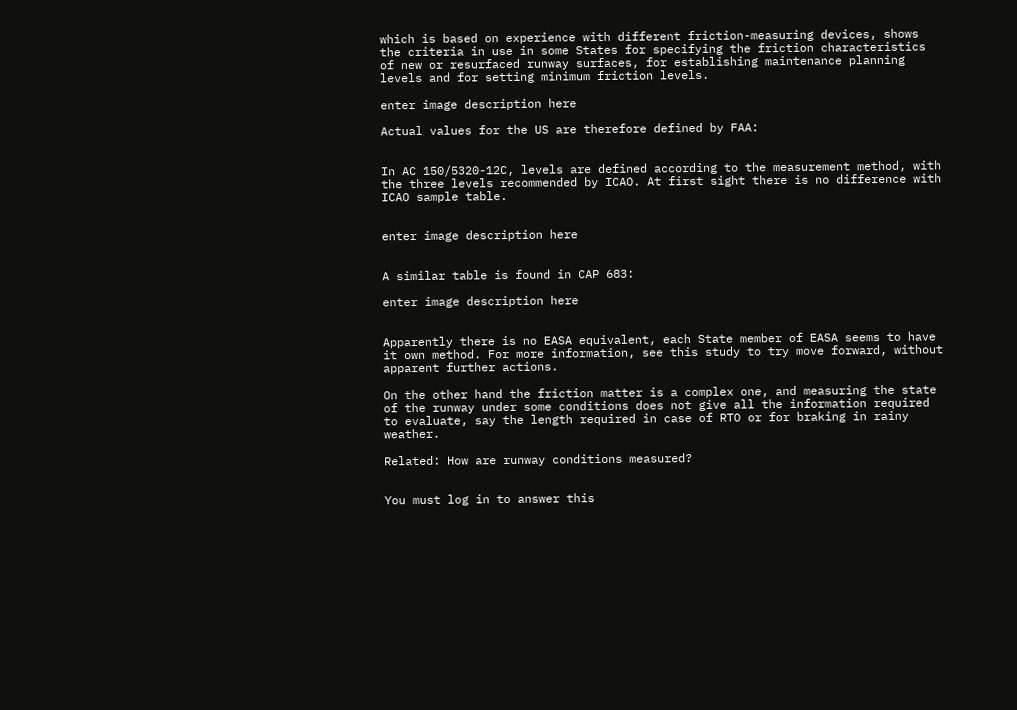which is based on experience with different friction-measuring devices, shows the criteria in use in some States for specifying the friction characteristics of new or resurfaced runway surfaces, for establishing maintenance planning levels and for setting minimum friction levels.

enter image description here

Actual values for the US are therefore defined by FAA:


In AC 150/5320-12C, levels are defined according to the measurement method, with the three levels recommended by ICAO. At first sight there is no difference with ICAO sample table.


enter image description here


A similar table is found in CAP 683:

enter image description here


Apparently there is no EASA equivalent, each State member of EASA seems to have it own method. For more information, see this study to try move forward, without apparent further actions.

On the other hand the friction matter is a complex one, and measuring the state of the runway under some conditions does not give all the information required to evaluate, say the length required in case of RTO or for braking in rainy weather.

Related: How are runway conditions measured?


You must log in to answer this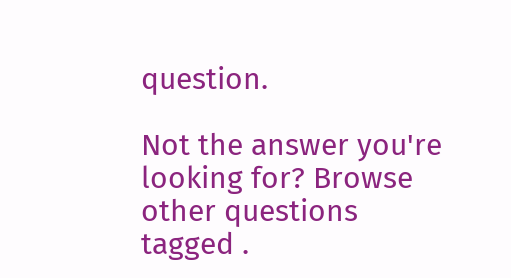question.

Not the answer you're looking for? Browse other questions tagged .